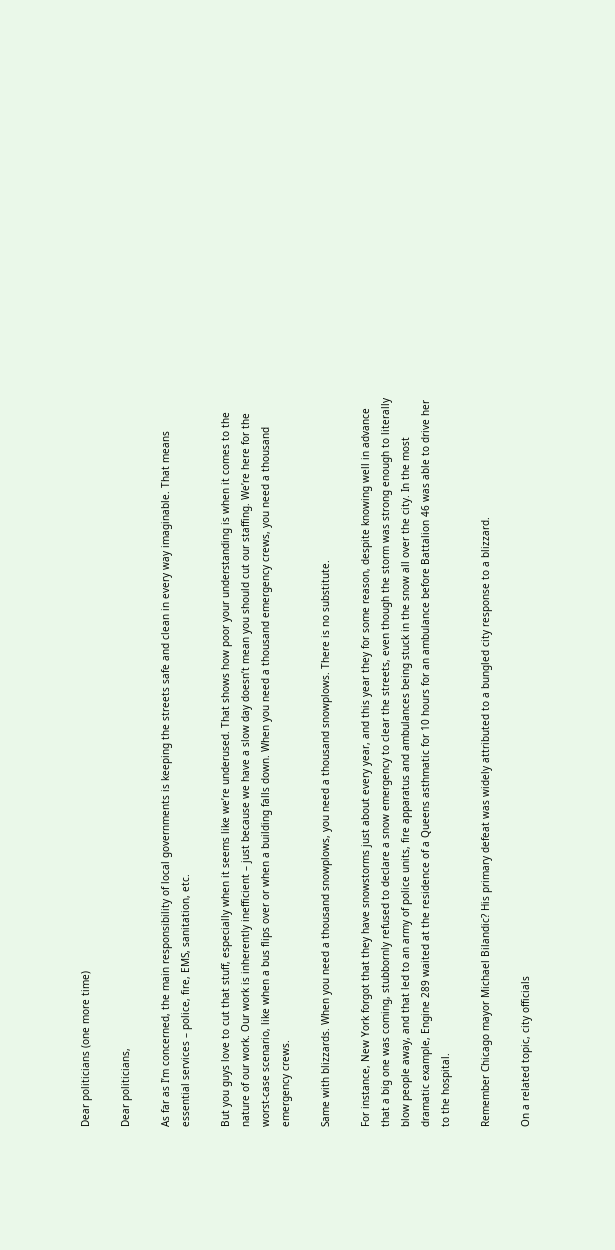Dear politicians (one more time)

Dear politicians,

As far as I’m concerned, the main responsibility of local governments is keeping the streets safe and clean in every way imaginable. That means essential services – police, fire, EMS, sanitation, etc.

But you guys love to cut that stuff, especially when it seems like we’re underused. That shows how poor your understanding is when it comes to the nature of our work. Our work is inherently inefficient – just because we have a slow day doesn’t mean you should cut our staffing. We’re here for the worst-case scenario, like when a bus flips over or when a building falls down. When you need a thousand emergency crews, you need a thousand emergency crews.

Same with blizzards. When you need a thousand snowplows, you need a thousand snowplows. There is no substitute.

For instance, New York forgot that they have snowstorms just about every year, and this year they for some reason, despite knowing well in advance that a big one was coming, stubbornly refused to declare a snow emergency to clear the streets, even though the storm was strong enough to literally blow people away, and that led to an army of police units, fire apparatus and ambulances being stuck in the snow all over the city. In the most dramatic example, Engine 289 waited at the residence of a Queens asthmatic for 10 hours for an ambulance before Battalion 46 was able to drive her to the hospital.

Remember Chicago mayor Michael Bilandic? His primary defeat was widely attributed to a bungled city response to a blizzard.

On a related topic, city officials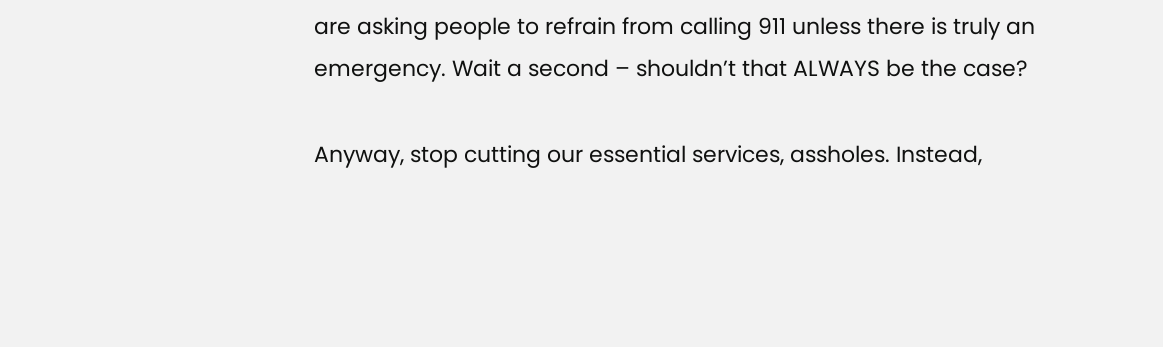are asking people to refrain from calling 911 unless there is truly an emergency. Wait a second – shouldn’t that ALWAYS be the case?

Anyway, stop cutting our essential services, assholes. Instead,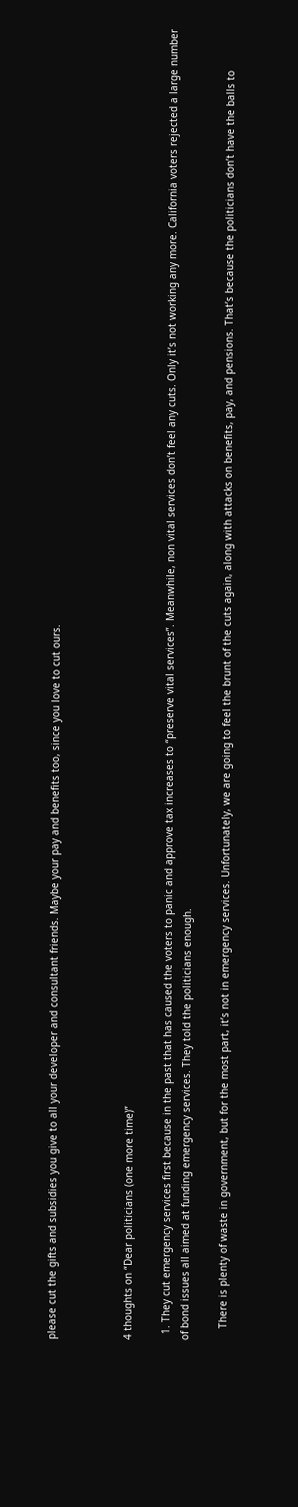please cut the gifts and subsidies you give to all your developer and consultant friends. Maybe your pay and benefits too, since you love to cut ours.



4 thoughts on “Dear politicians (one more time)”

  1. They cut emergency services first because in the past that has caused the voters to panic and approve tax increases to “preserve vital services”. Meanwhile, non vital services don’t feel any cuts. Only it’s not working any more. California voters rejected a large number of bond issues all aimed at funding emergency services. They told the politicians enough.

    There is plenty of waste in government, but for the most part, it’s not in emergency services. Unfortunately, we are going to feel the brunt of the cuts again, along with attacks on benefits, pay, and pensions. That’s because the politicians don’t have the balls to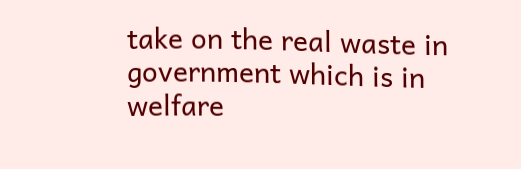take on the real waste in government which is in welfare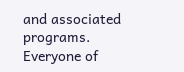and associated programs. Everyone of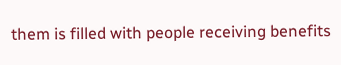them is filled with people receiving benefits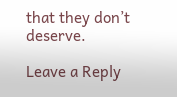that they don’t deserve.

Leave a Reply